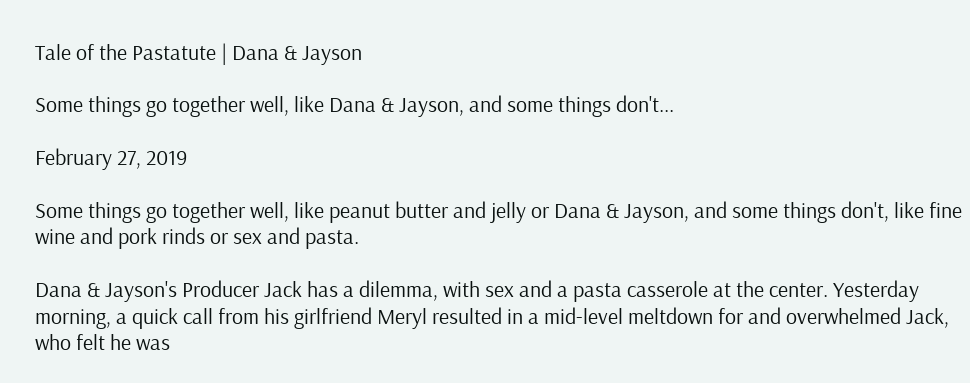Tale of the Pastatute | Dana & Jayson

Some things go together well, like Dana & Jayson, and some things don't...

February 27, 2019

Some things go together well, like peanut butter and jelly or Dana & Jayson, and some things don't, like fine wine and pork rinds or sex and pasta.

Dana & Jayson's Producer Jack has a dilemma, with sex and a pasta casserole at the center. Yesterday morning, a quick call from his girlfriend Meryl resulted in a mid-level meltdown for and overwhelmed Jack, who felt he was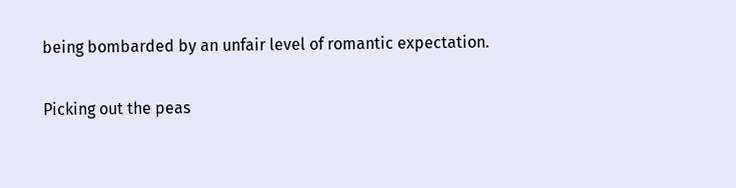being bombarded by an unfair level of romantic expectation.

Picking out the peas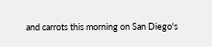and carrots this morning on San Diego's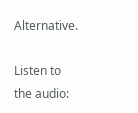Alternative.

Listen to the audio: